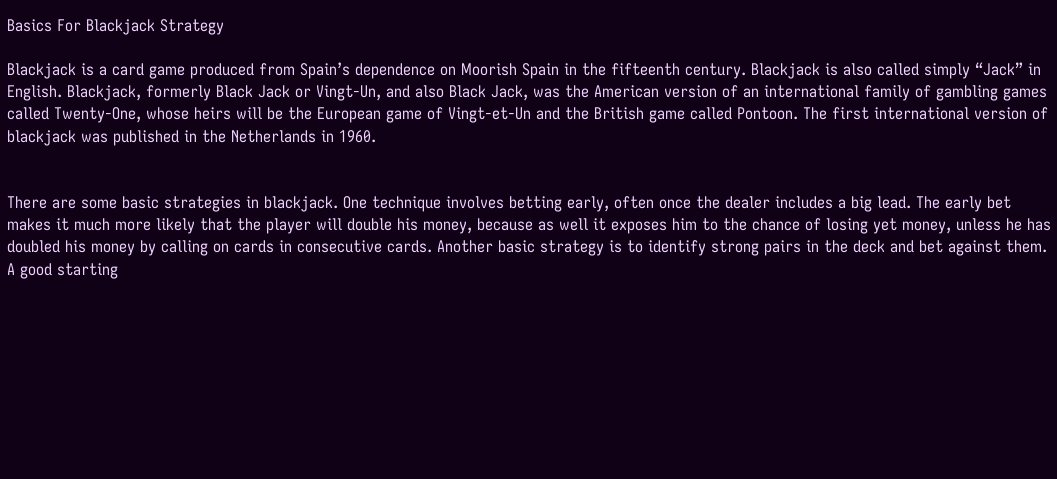Basics For Blackjack Strategy

Blackjack is a card game produced from Spain’s dependence on Moorish Spain in the fifteenth century. Blackjack is also called simply “Jack” in English. Blackjack, formerly Black Jack or Vingt-Un, and also Black Jack, was the American version of an international family of gambling games called Twenty-One, whose heirs will be the European game of Vingt-et-Un and the British game called Pontoon. The first international version of blackjack was published in the Netherlands in 1960.


There are some basic strategies in blackjack. One technique involves betting early, often once the dealer includes a big lead. The early bet makes it much more likely that the player will double his money, because as well it exposes him to the chance of losing yet money, unless he has doubled his money by calling on cards in consecutive cards. Another basic strategy is to identify strong pairs in the deck and bet against them. A good starting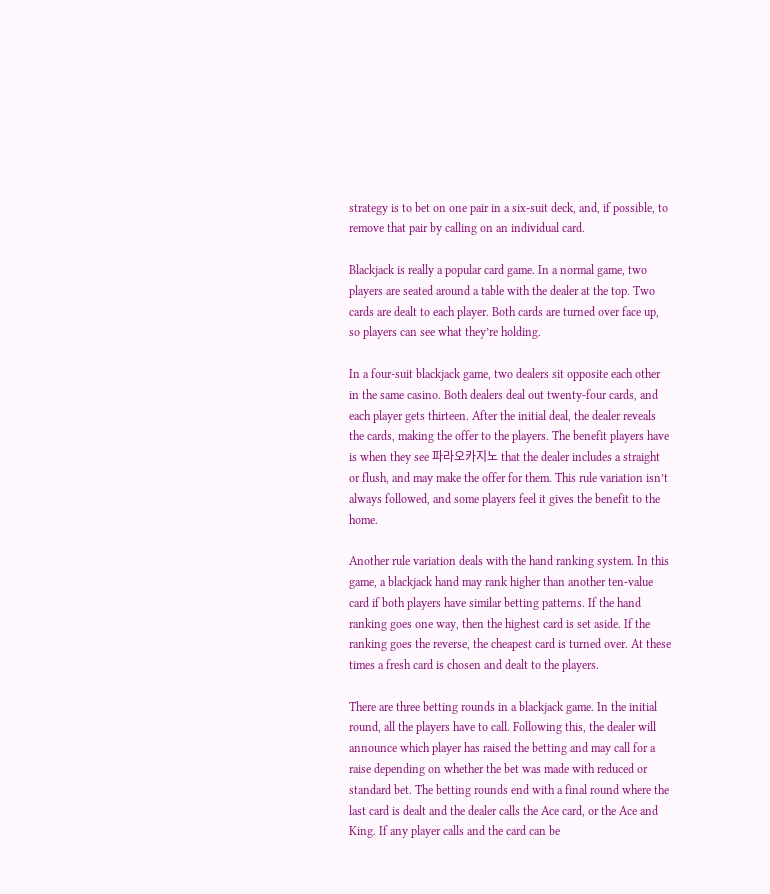strategy is to bet on one pair in a six-suit deck, and, if possible, to remove that pair by calling on an individual card.

Blackjack is really a popular card game. In a normal game, two players are seated around a table with the dealer at the top. Two cards are dealt to each player. Both cards are turned over face up, so players can see what they’re holding.

In a four-suit blackjack game, two dealers sit opposite each other in the same casino. Both dealers deal out twenty-four cards, and each player gets thirteen. After the initial deal, the dealer reveals the cards, making the offer to the players. The benefit players have is when they see 파라오카지노 that the dealer includes a straight or flush, and may make the offer for them. This rule variation isn’t always followed, and some players feel it gives the benefit to the home.

Another rule variation deals with the hand ranking system. In this game, a blackjack hand may rank higher than another ten-value card if both players have similar betting patterns. If the hand ranking goes one way, then the highest card is set aside. If the ranking goes the reverse, the cheapest card is turned over. At these times a fresh card is chosen and dealt to the players.

There are three betting rounds in a blackjack game. In the initial round, all the players have to call. Following this, the dealer will announce which player has raised the betting and may call for a raise depending on whether the bet was made with reduced or standard bet. The betting rounds end with a final round where the last card is dealt and the dealer calls the Ace card, or the Ace and King. If any player calls and the card can be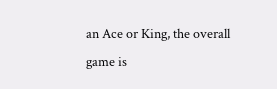an Ace or King, the overall game is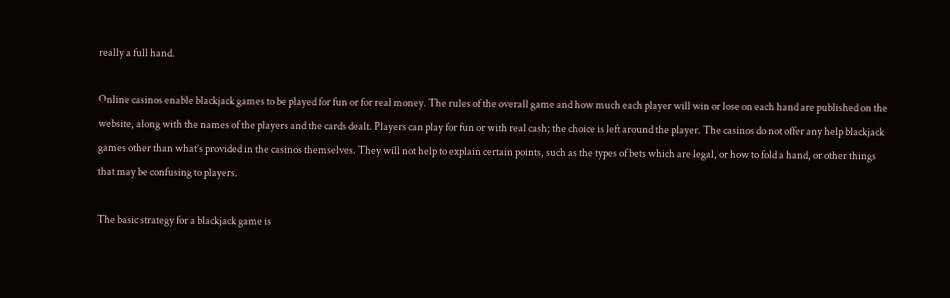really a full hand.

Online casinos enable blackjack games to be played for fun or for real money. The rules of the overall game and how much each player will win or lose on each hand are published on the website, along with the names of the players and the cards dealt. Players can play for fun or with real cash; the choice is left around the player. The casinos do not offer any help blackjack games other than what’s provided in the casinos themselves. They will not help to explain certain points, such as the types of bets which are legal, or how to fold a hand, or other things that may be confusing to players.

The basic strategy for a blackjack game is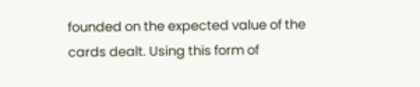founded on the expected value of the cards dealt. Using this form of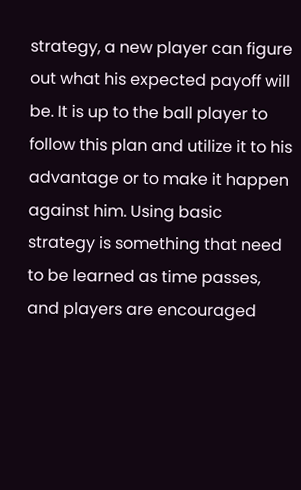strategy, a new player can figure out what his expected payoff will be. It is up to the ball player to follow this plan and utilize it to his advantage or to make it happen against him. Using basic strategy is something that need to be learned as time passes, and players are encouraged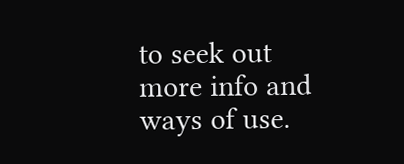to seek out more info and ways of use.